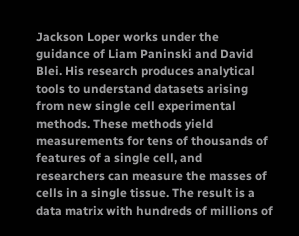Jackson Loper works under the guidance of Liam Paninski and David Blei. His research produces analytical tools to understand datasets arising from new single cell experimental methods. These methods yield measurements for tens of thousands of features of a single cell, and researchers can measure the masses of cells in a single tissue. The result is a data matrix with hundreds of millions of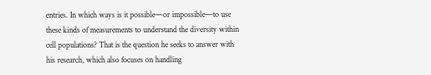entries. In which ways is it possible—or impossible—to use these kinds of measurements to understand the diversity within cell populations? That is the question he seeks to answer with his research, which also focuses on handling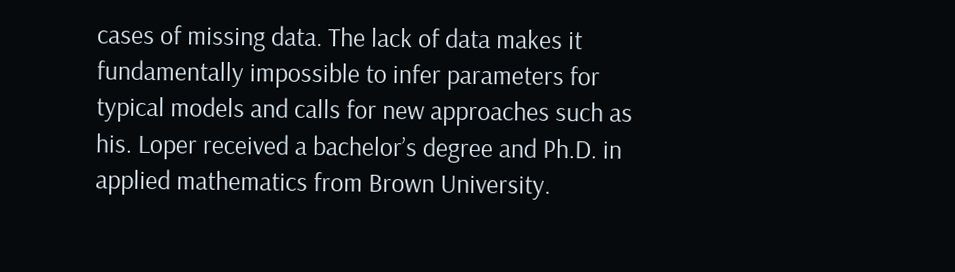cases of missing data. The lack of data makes it fundamentally impossible to infer parameters for typical models and calls for new approaches such as his. Loper received a bachelor’s degree and Ph.D. in applied mathematics from Brown University.